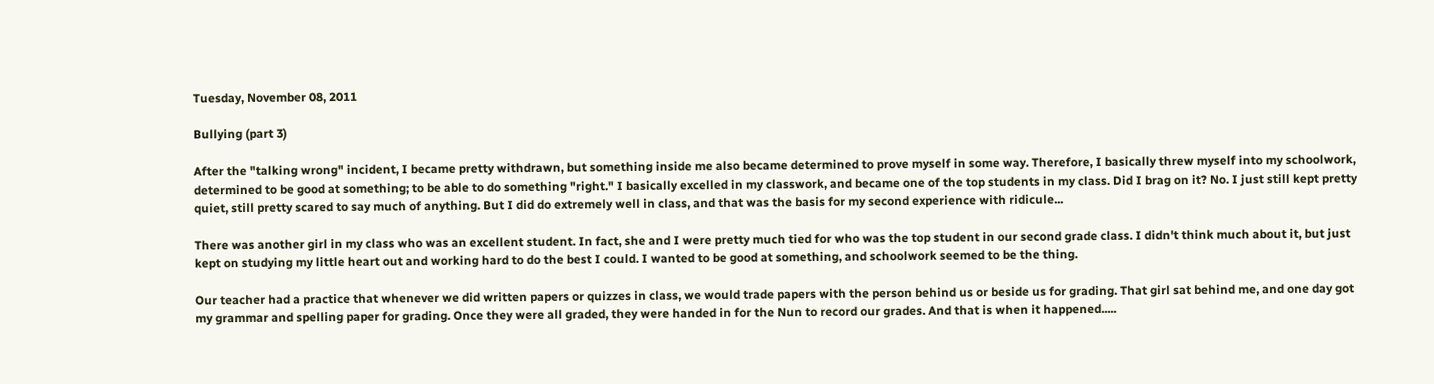Tuesday, November 08, 2011

Bullying (part 3)

After the "talking wrong" incident, I became pretty withdrawn, but something inside me also became determined to prove myself in some way. Therefore, I basically threw myself into my schoolwork, determined to be good at something; to be able to do something "right." I basically excelled in my classwork, and became one of the top students in my class. Did I brag on it? No. I just still kept pretty quiet, still pretty scared to say much of anything. But I did do extremely well in class, and that was the basis for my second experience with ridicule...

There was another girl in my class who was an excellent student. In fact, she and I were pretty much tied for who was the top student in our second grade class. I didn't think much about it, but just kept on studying my little heart out and working hard to do the best I could. I wanted to be good at something, and schoolwork seemed to be the thing.

Our teacher had a practice that whenever we did written papers or quizzes in class, we would trade papers with the person behind us or beside us for grading. That girl sat behind me, and one day got my grammar and spelling paper for grading. Once they were all graded, they were handed in for the Nun to record our grades. And that is when it happened.....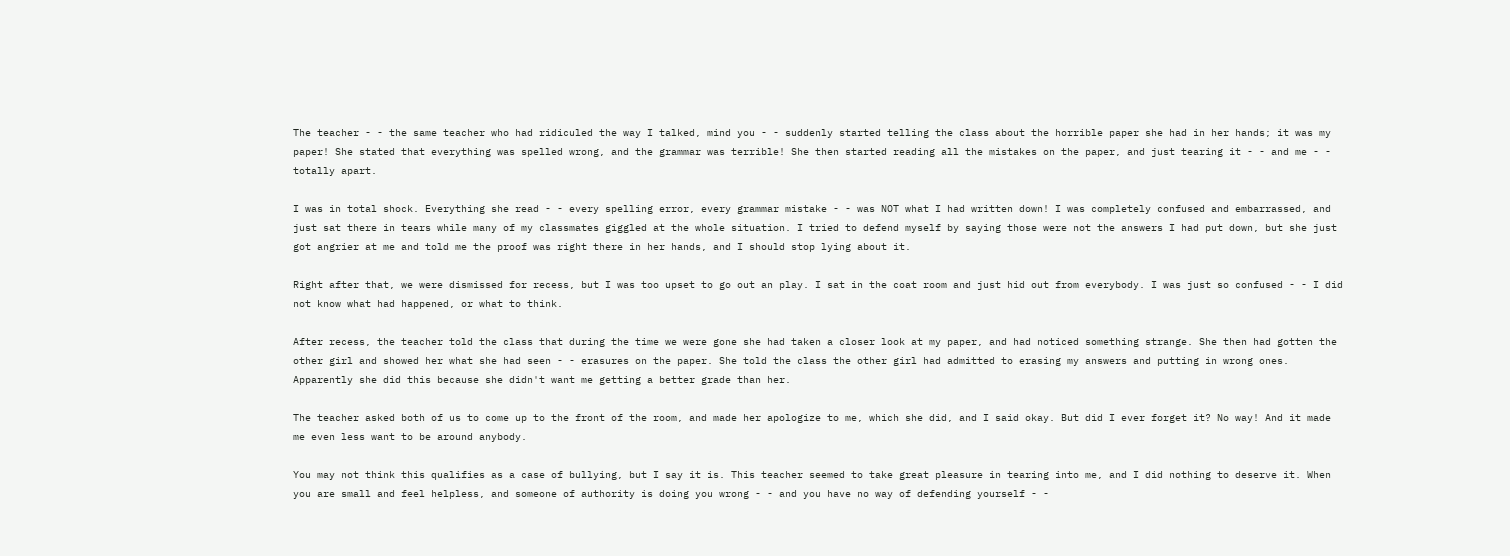The teacher - - the same teacher who had ridiculed the way I talked, mind you - - suddenly started telling the class about the horrible paper she had in her hands; it was my paper! She stated that everything was spelled wrong, and the grammar was terrible! She then started reading all the mistakes on the paper, and just tearing it - - and me - - totally apart.

I was in total shock. Everything she read - - every spelling error, every grammar mistake - - was NOT what I had written down! I was completely confused and embarrassed, and just sat there in tears while many of my classmates giggled at the whole situation. I tried to defend myself by saying those were not the answers I had put down, but she just got angrier at me and told me the proof was right there in her hands, and I should stop lying about it.

Right after that, we were dismissed for recess, but I was too upset to go out an play. I sat in the coat room and just hid out from everybody. I was just so confused - - I did not know what had happened, or what to think.

After recess, the teacher told the class that during the time we were gone she had taken a closer look at my paper, and had noticed something strange. She then had gotten the other girl and showed her what she had seen - - erasures on the paper. She told the class the other girl had admitted to erasing my answers and putting in wrong ones. Apparently she did this because she didn't want me getting a better grade than her.

The teacher asked both of us to come up to the front of the room, and made her apologize to me, which she did, and I said okay. But did I ever forget it? No way! And it made me even less want to be around anybody.

You may not think this qualifies as a case of bullying, but I say it is. This teacher seemed to take great pleasure in tearing into me, and I did nothing to deserve it. When you are small and feel helpless, and someone of authority is doing you wrong - - and you have no way of defending yourself - -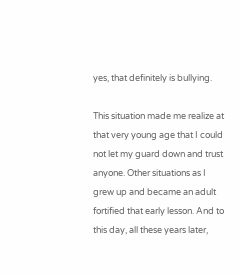yes, that definitely is bullying.

This situation made me realize at that very young age that I could not let my guard down and trust anyone. Other situations as I grew up and became an adult fortified that early lesson. And to this day, all these years later,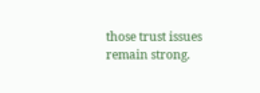those trust issues remain strong.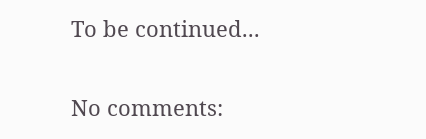To be continued...

No comments: